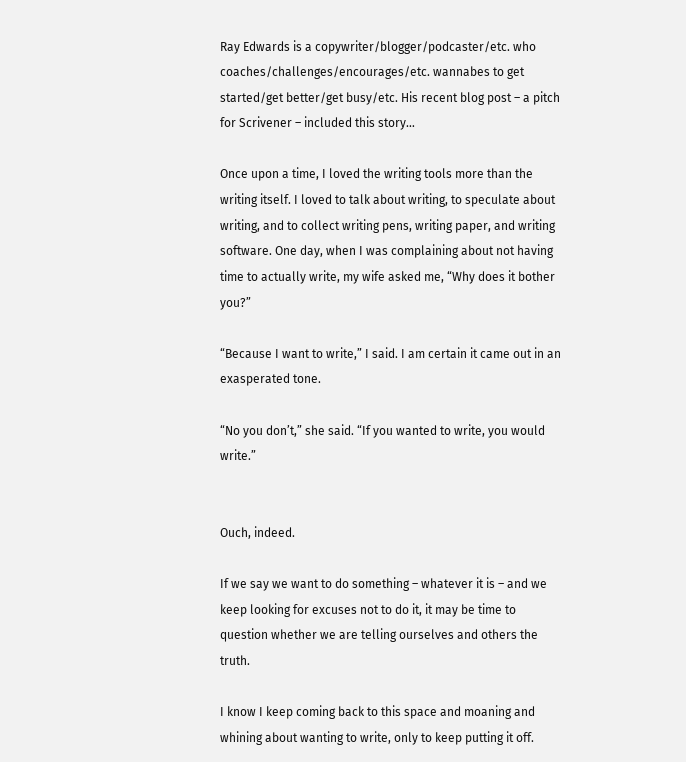Ray Edwards is a copywriter/blogger/podcaster/etc. who coaches/challenges/encourages/etc. wannabes to get started/get better/get busy/etc. His recent blog post – a pitch for Scrivener – included this story…

Once upon a time, I loved the writing tools more than the writing itself. I loved to talk about writing, to speculate about writing, and to collect writing pens, writing paper, and writing software. One day, when I was complaining about not having time to actually write, my wife asked me, “Why does it bother you?”

“Because I want to write,” I said. I am certain it came out in an exasperated tone.

“No you don’t,” she said. “If you wanted to write, you would write.”


Ouch, indeed.

If we say we want to do something – whatever it is – and we keep looking for excuses not to do it, it may be time to question whether we are telling ourselves and others the truth.

I know I keep coming back to this space and moaning and whining about wanting to write, only to keep putting it off.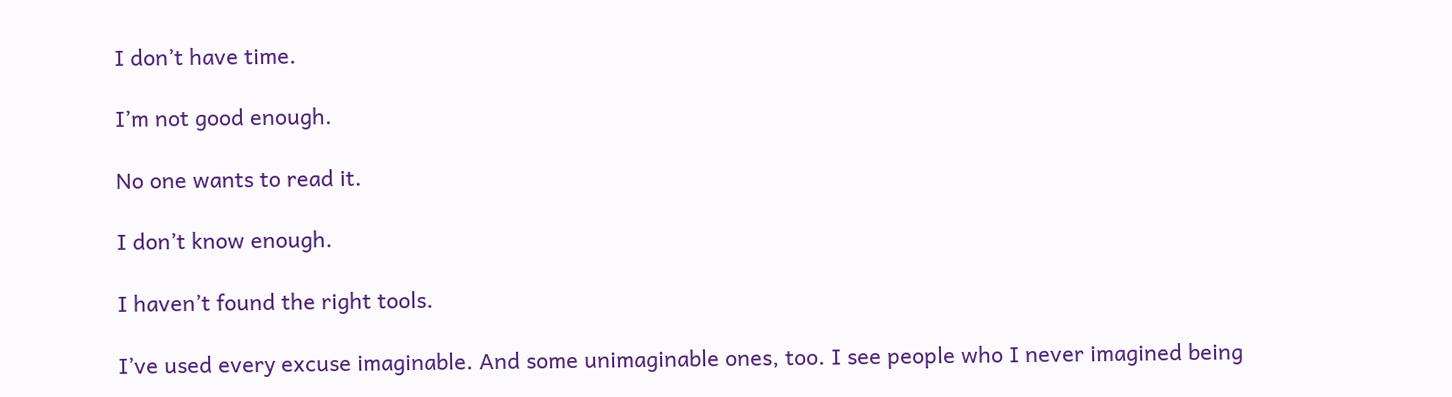I don’t have time.

I’m not good enough.

No one wants to read it.

I don’t know enough.

I haven’t found the right tools.

I’ve used every excuse imaginable. And some unimaginable ones, too. I see people who I never imagined being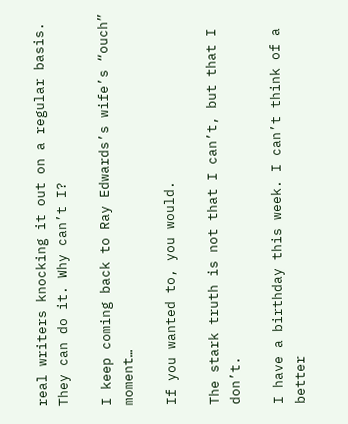real writers knocking it out on a regular basis. They can do it. Why can’t I?

I keep coming back to Ray Edwards’s wife’s “ouch” moment…

If you wanted to, you would.

The stark truth is not that I can’t, but that I don’t.

I have a birthday this week. I can’t think of a better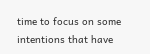time to focus on some intentions that have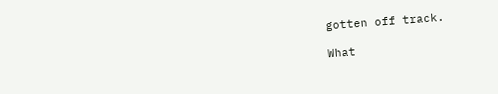gotten off track.

What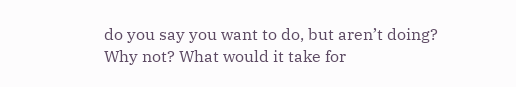do you say you want to do, but aren’t doing? Why not? What would it take for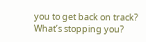you to get back on track? What’s stopping you?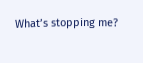What’s stopping me?